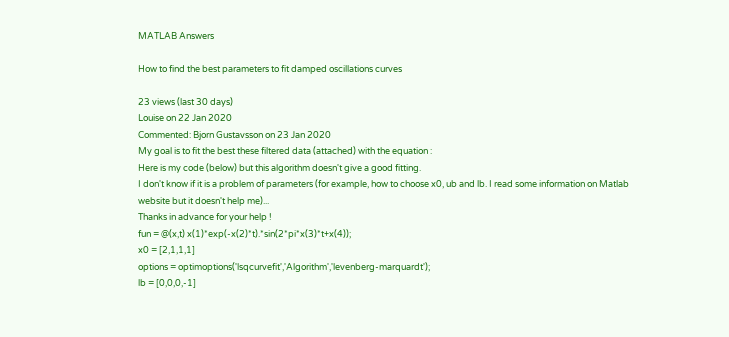MATLAB Answers

How to find the best parameters to fit damped oscillations curves

23 views (last 30 days)
Louise on 22 Jan 2020
Commented: Bjorn Gustavsson on 23 Jan 2020
My goal is to fit the best these filtered data (attached) with the equation :
Here is my code (below) but this algorithm doesn't give a good fitting.
I don't know if it is a problem of parameters (for example, how to choose x0, ub and lb. I read some information on Matlab website but it doesn't help me)...
Thanks in advance for your help !
fun = @(x,t) x(1)*exp(-x(2)*t).*sin(2*pi*x(3)*t+x(4));
x0 = [2,1,1,1]
options = optimoptions('lsqcurvefit','Algorithm','levenberg-marquardt');
lb = [0,0,0,-1]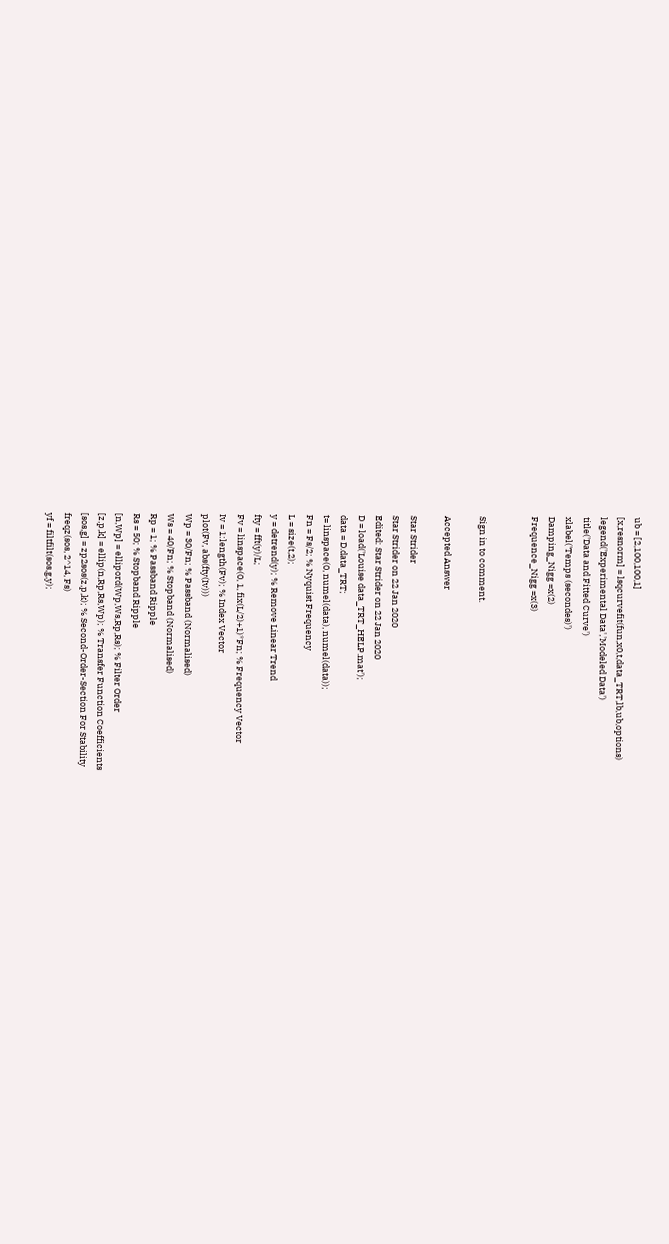ub = [2,100,100,1]
[x,resnorm] = lsqcurvefit(fun,x0,t,data_TRT,lb,ub,options)
legend('Experimental Data','Modeled Data')
title('Data and Fitted Curve')
xlabel('Temps (secondes)')
Damping_Nigg =x(2)
Frequence_Nigg =x(3)


Sign in to comment.

Accepted Answer

Star Strider
Star Strider on 22 Jan 2020
Edited: Star Strider on 22 Jan 2020
D = load('Louise data_TRT_HELP.mat');
data = D.data_TRT;
t= linspace(0, numel(data), numel(data));
Fn = Fs/2; % Nyquist Frequency
L = size(t,2);
y = detrend(y); % Remove Linear Trend
fty = fft(y)/L;
Fv = linspace(0, 1, fix(L/2)+1)*Fn; % Frequency Vector
Iv = 1:length(Fv); % Index Vector
plot(Fv, abs(fty(Iv)))
Wp = 30/Fn; % Passband (Normalised)
Ws = 40/Fn; % Stopband (Normalised)
Rp = 1; % Passband Ripple
Rs = 50; % Stopband Ripple
[n,Wp] = ellipord(Wp,Ws,Rp,Rs); % Filter Order
[z,p,k] = ellip(n,Rp,Rs,Wp); % Transfer Function Coefficients
[sos,g] = zp2sos(z,p,k); % Second-Order-Section For Stability
freqz(sos, 2^14, Fs)
yf = filtfilt(sos,g,y);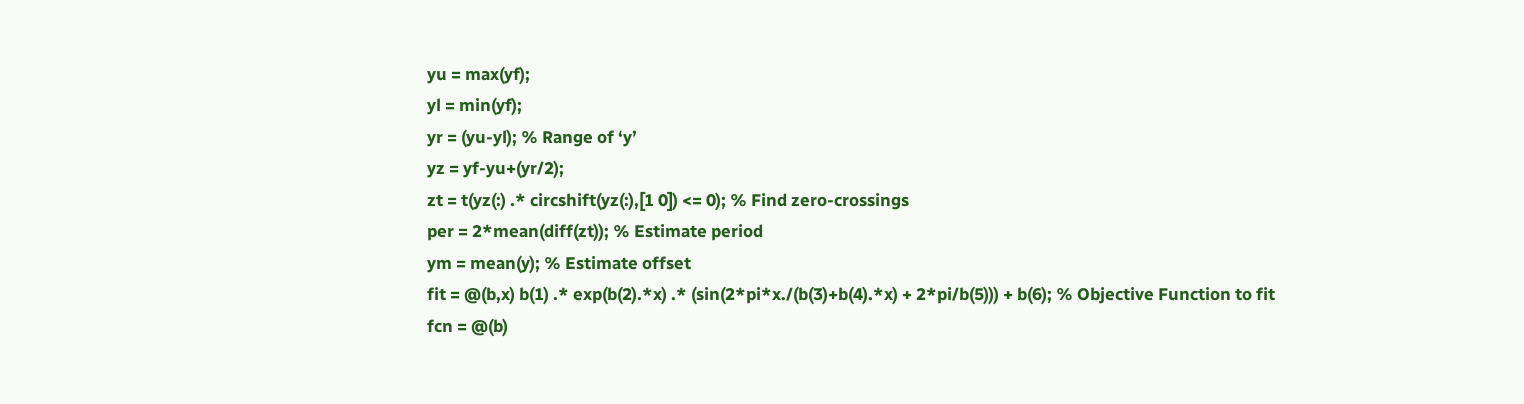yu = max(yf);
yl = min(yf);
yr = (yu-yl); % Range of ‘y’
yz = yf-yu+(yr/2);
zt = t(yz(:) .* circshift(yz(:),[1 0]) <= 0); % Find zero-crossings
per = 2*mean(diff(zt)); % Estimate period
ym = mean(y); % Estimate offset
fit = @(b,x) b(1) .* exp(b(2).*x) .* (sin(2*pi*x./(b(3)+b(4).*x) + 2*pi/b(5))) + b(6); % Objective Function to fit
fcn = @(b)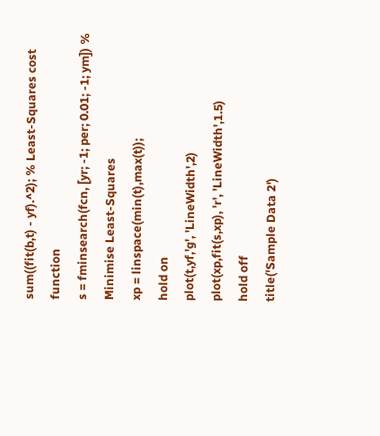sum((fit(b,t) - yf).^2); % Least-Squares cost function
s = fminsearch(fcn, [yr; -1; per; 0.01; -1; ym]) % Minimise Least-Squares
xp = linspace(min(t),max(t));
hold on
plot(t,yf,'g', 'LineWidth',2)
plot(xp,fit(s,xp), 'r', 'LineWidth',1.5)
hold off
title('Sample Data 2')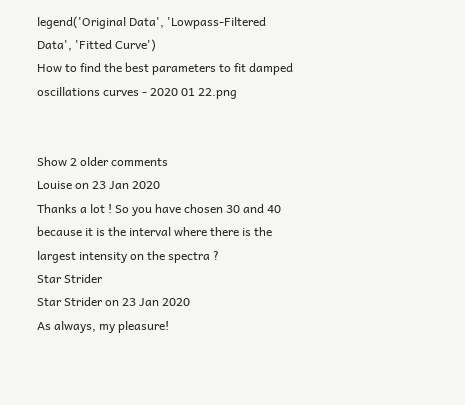legend('Original Data', 'Lowpass-Filtered Data', 'Fitted Curve')
How to find the best parameters to fit damped oscillations curves - 2020 01 22.png


Show 2 older comments
Louise on 23 Jan 2020
Thanks a lot ! So you have chosen 30 and 40 because it is the interval where there is the largest intensity on the spectra ?
Star Strider
Star Strider on 23 Jan 2020
As always, my pleasure!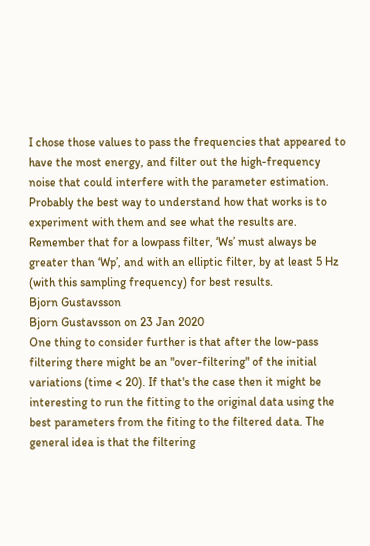I chose those values to pass the frequencies that appeared to have the most energy, and filter out the high-frequency noise that could interfere with the parameter estimation.
Probably the best way to understand how that works is to experiment with them and see what the results are. Remember that for a lowpass filter, ‘Ws’ must always be greater than ‘Wp’, and with an elliptic filter, by at least 5 Hz (with this sampling frequency) for best results.
Bjorn Gustavsson
Bjorn Gustavsson on 23 Jan 2020
One thing to consider further is that after the low-pass filtering there might be an "over-filtering" of the initial variations (time < 20). If that's the case then it might be interesting to run the fitting to the original data using the best parameters from the fiting to the filtered data. The general idea is that the filtering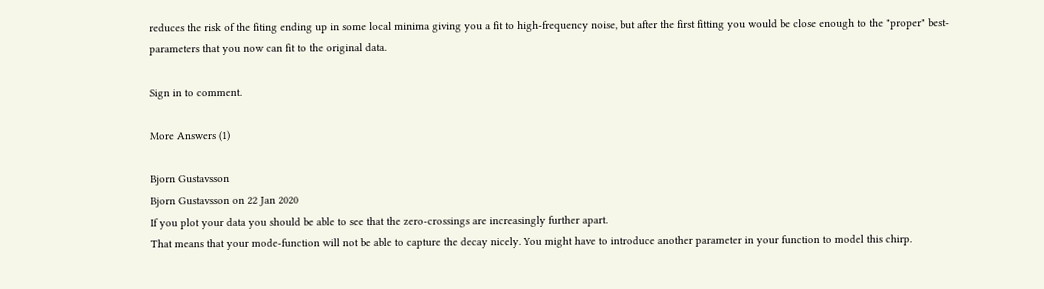reduces the risk of the fiting ending up in some local minima giving you a fit to high-frequency noise, but after the first fitting you would be close enough to the "proper" best-parameters that you now can fit to the original data.

Sign in to comment.

More Answers (1)

Bjorn Gustavsson
Bjorn Gustavsson on 22 Jan 2020
If you plot your data you should be able to see that the zero-crossings are increasingly further apart.
That means that your mode-function will not be able to capture the decay nicely. You might have to introduce another parameter in your function to model this chirp.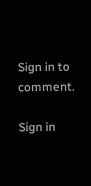Sign in to comment.

Sign in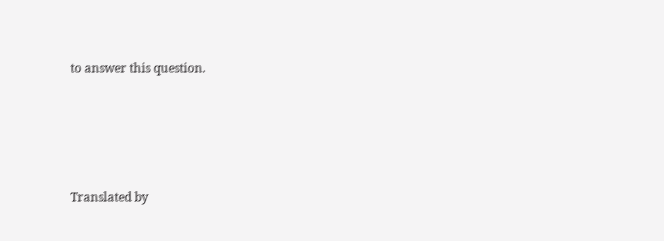to answer this question.




Translated by